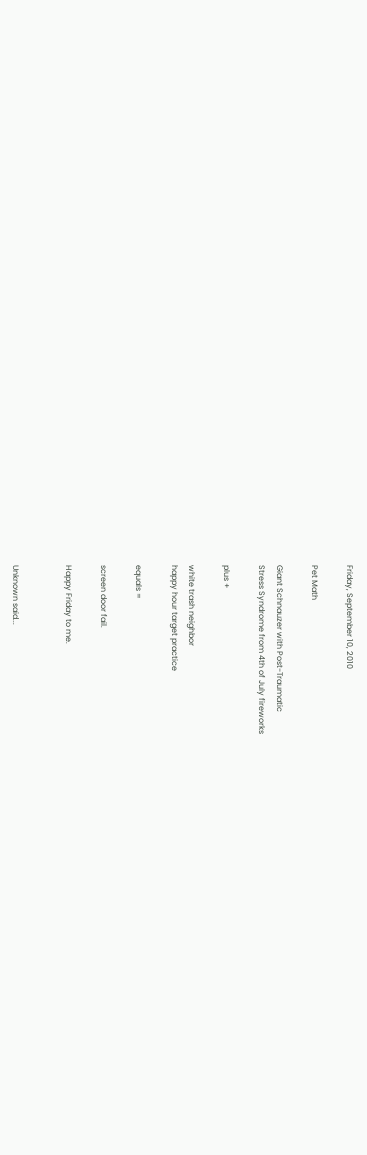Friday, September 10, 2010

Pet Math

Giant Schnauzer with Post-Traumatic
Stress Syndrome from 4th of July fireworks

plus +

white trash neighbor
happy hour target practice

equals =

screen door fail.

Happy Friday to me.


Unknown said...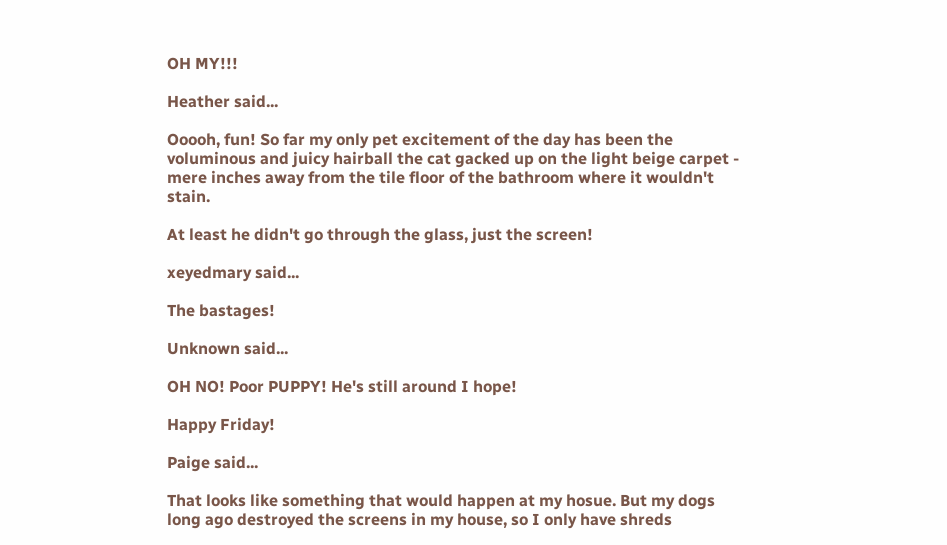OH MY!!!

Heather said...

Ooooh, fun! So far my only pet excitement of the day has been the voluminous and juicy hairball the cat gacked up on the light beige carpet - mere inches away from the tile floor of the bathroom where it wouldn't stain.

At least he didn't go through the glass, just the screen!

xeyedmary said...

The bastages!

Unknown said...

OH NO! Poor PUPPY! He's still around I hope!

Happy Friday!

Paige said...

That looks like something that would happen at my hosue. But my dogs long ago destroyed the screens in my house, so I only have shreds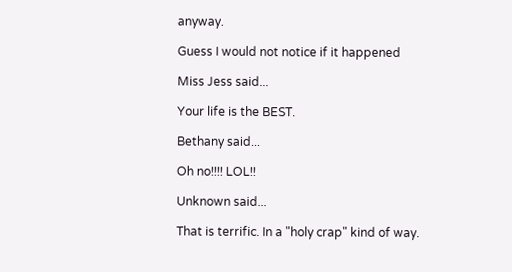anyway.

Guess I would not notice if it happened

Miss Jess said...

Your life is the BEST.

Bethany said...

Oh no!!!! LOL!!

Unknown said...

That is terrific. In a "holy crap" kind of way.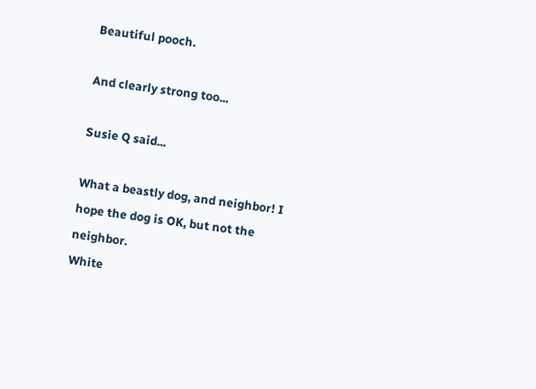Beautiful pooch.

And clearly strong too...

Susie Q said...

What a beastly dog, and neighbor! I hope the dog is OK, but not the neighbor.
White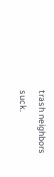trash neighbors suck.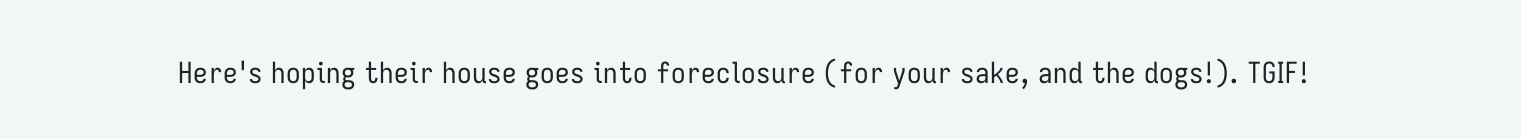Here's hoping their house goes into foreclosure (for your sake, and the dogs!). TGIF!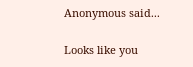Anonymous said...

Looks like you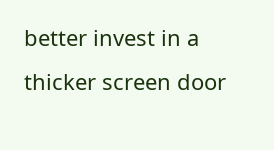better invest in a thicker screen door